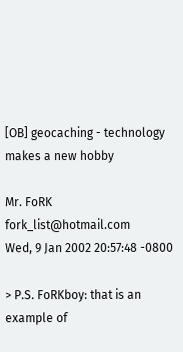[OB] geocaching - technology makes a new hobby

Mr. FoRK fork_list@hotmail.com
Wed, 9 Jan 2002 20:57:48 -0800

> P.S. FoRKboy: that is an example of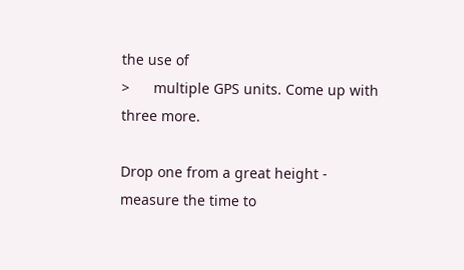the use of
>      multiple GPS units. Come up with three more.

Drop one from a great height - measure the time to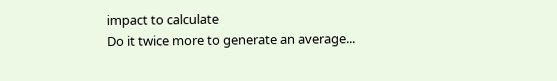impact to calculate
Do it twice more to generate an average...